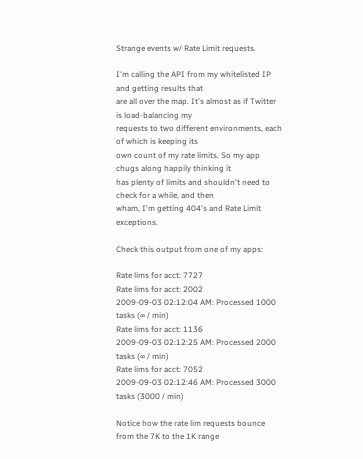Strange events w/ Rate Limit requests.

I'm calling the API from my whitelisted IP and getting results that
are all over the map. It's almost as if Twitter is load-balancing my
requests to two different environments, each of which is keeping its
own count of my rate limits. So my app chugs along happily thinking it
has plenty of limits and shouldn't need to check for a while, and then
wham, I'm getting 404's and Rate Limit exceptions.

Check this output from one of my apps:

Rate lims for acct: 7727
Rate lims for acct: 2002
2009-09-03 02:12:04 AM: Processed 1000 tasks (∞ / min)
Rate lims for acct: 1136
2009-09-03 02:12:25 AM: Processed 2000 tasks (∞ / min)
Rate lims for acct: 7052
2009-09-03 02:12:46 AM: Processed 3000 tasks (3000 / min)

Notice how the rate lim requests bounce from the 7K to the 1K range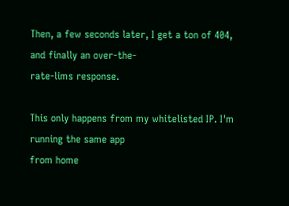Then, a few seconds later, I get a ton of 404, and finally an over-the-
rate-lims response.

This only happens from my whitelisted IP. I'm running the same app
from home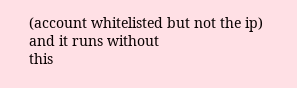(account whitelisted but not the ip) and it runs without
this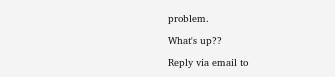problem.

What's up??

Reply via email to